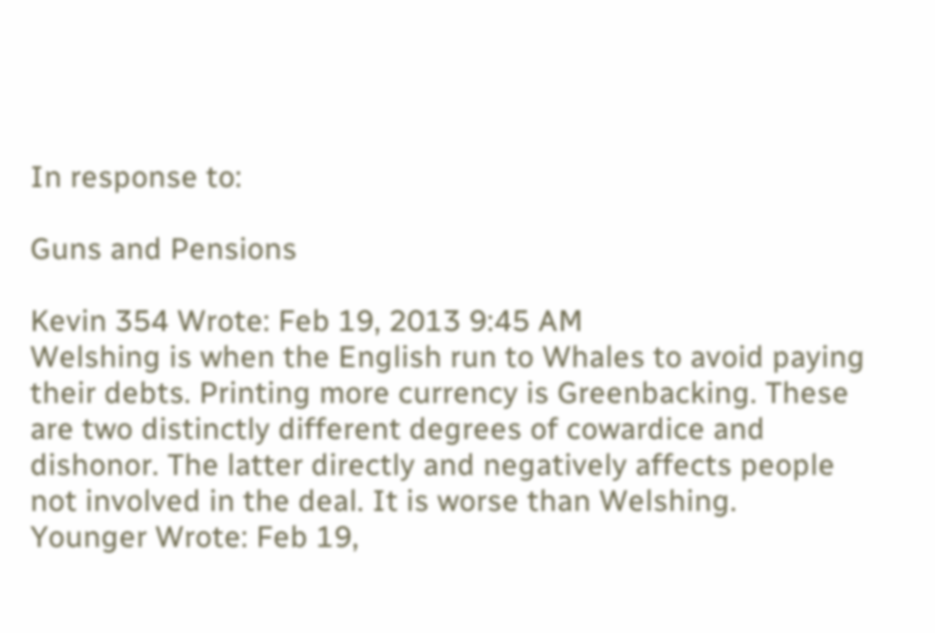In response to:

Guns and Pensions

Kevin 354 Wrote: Feb 19, 2013 9:45 AM
Welshing is when the English run to Whales to avoid paying their debts. Printing more currency is Greenbacking. These are two distinctly different degrees of cowardice and dishonor. The latter directly and negatively affects people not involved in the deal. It is worse than Welshing.
Younger Wrote: Feb 19,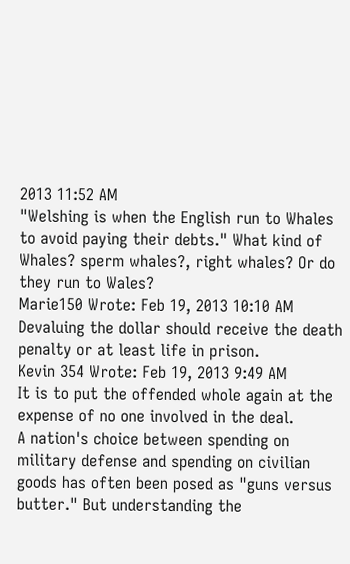2013 11:52 AM
"Welshing is when the English run to Whales to avoid paying their debts." What kind of Whales? sperm whales?, right whales? Or do they run to Wales?
Marie150 Wrote: Feb 19, 2013 10:10 AM
Devaluing the dollar should receive the death penalty or at least life in prison.
Kevin 354 Wrote: Feb 19, 2013 9:49 AM
It is to put the offended whole again at the expense of no one involved in the deal.
A nation's choice between spending on military defense and spending on civilian goods has often been posed as "guns versus butter." But understanding the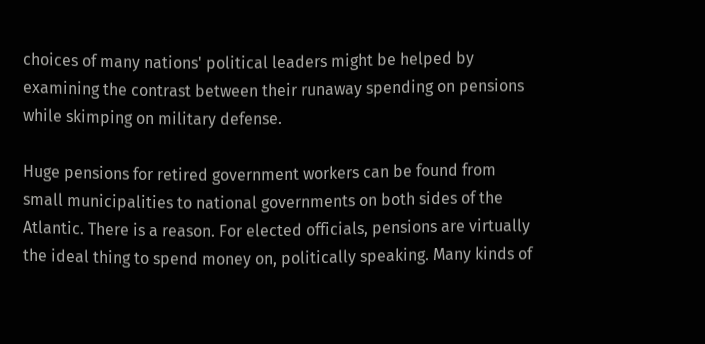choices of many nations' political leaders might be helped by examining the contrast between their runaway spending on pensions while skimping on military defense.

Huge pensions for retired government workers can be found from small municipalities to national governments on both sides of the Atlantic. There is a reason. For elected officials, pensions are virtually the ideal thing to spend money on, politically speaking. Many kinds of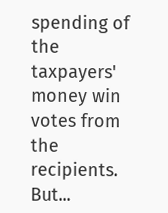spending of the taxpayers' money win votes from the recipients. But...